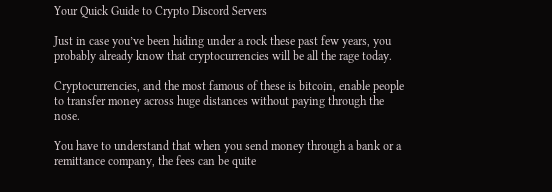Your Quick Guide to Crypto Discord Servers

Just in case you’ve been hiding under a rock these past few years, you probably already know that cryptocurrencies will be all the rage today.

Cryptocurrencies, and the most famous of these is bitcoin, enable people to transfer money across huge distances without paying through the nose.

You have to understand that when you send money through a bank or a remittance company, the fees can be quite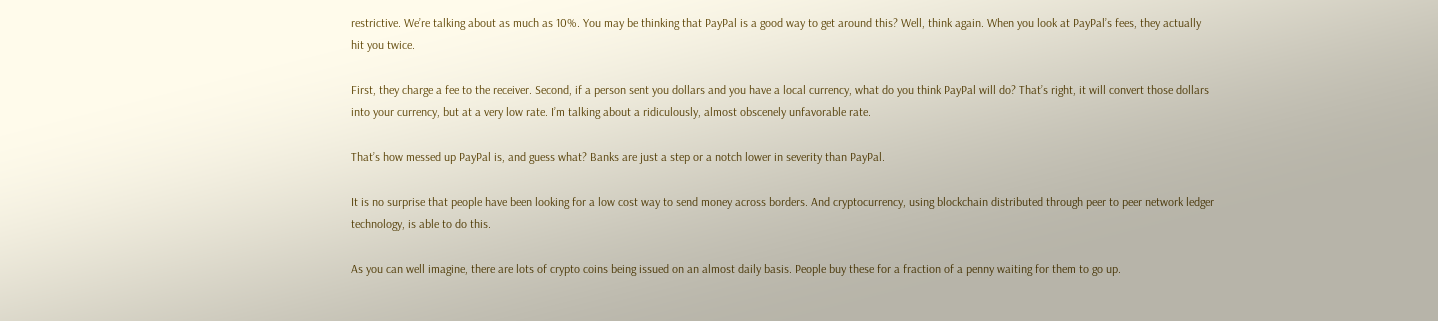restrictive. We’re talking about as much as 10%. You may be thinking that PayPal is a good way to get around this? Well, think again. When you look at PayPal’s fees, they actually hit you twice.

First, they charge a fee to the receiver. Second, if a person sent you dollars and you have a local currency, what do you think PayPal will do? That’s right, it will convert those dollars into your currency, but at a very low rate. I’m talking about a ridiculously, almost obscenely unfavorable rate.

That’s how messed up PayPal is, and guess what? Banks are just a step or a notch lower in severity than PayPal.

It is no surprise that people have been looking for a low cost way to send money across borders. And cryptocurrency, using blockchain distributed through peer to peer network ledger technology, is able to do this.

As you can well imagine, there are lots of crypto coins being issued on an almost daily basis. People buy these for a fraction of a penny waiting for them to go up.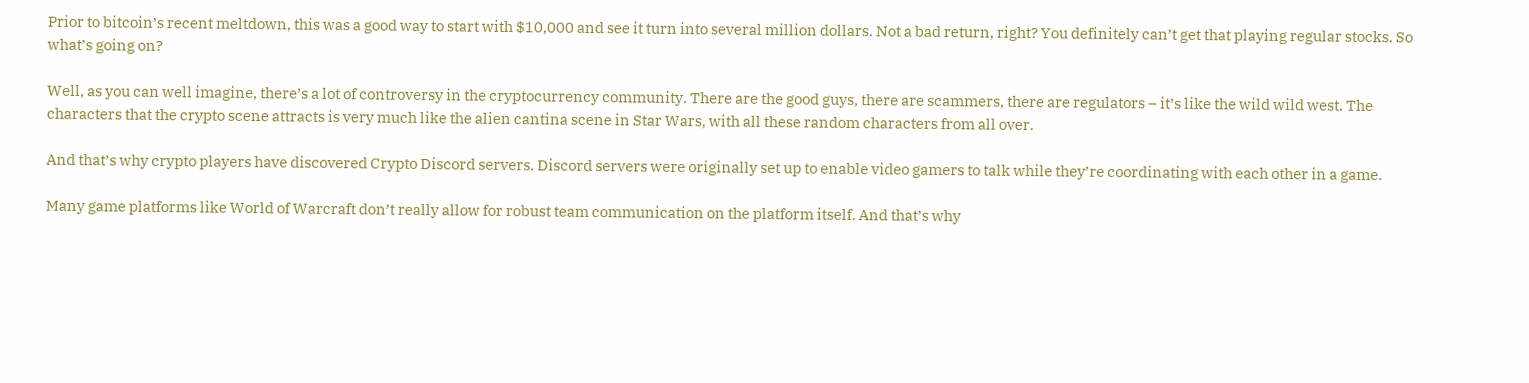Prior to bitcoin’s recent meltdown, this was a good way to start with $10,000 and see it turn into several million dollars. Not a bad return, right? You definitely can’t get that playing regular stocks. So what’s going on?

Well, as you can well imagine, there’s a lot of controversy in the cryptocurrency community. There are the good guys, there are scammers, there are regulators – it’s like the wild wild west. The characters that the crypto scene attracts is very much like the alien cantina scene in Star Wars, with all these random characters from all over.

And that’s why crypto players have discovered Crypto Discord servers. Discord servers were originally set up to enable video gamers to talk while they’re coordinating with each other in a game.

Many game platforms like World of Warcraft don’t really allow for robust team communication on the platform itself. And that’s why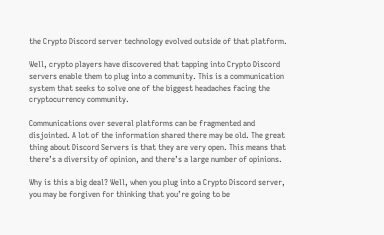the Crypto Discord server technology evolved outside of that platform.

Well, crypto players have discovered that tapping into Crypto Discord servers enable them to plug into a community. This is a communication system that seeks to solve one of the biggest headaches facing the cryptocurrency community.

Communications over several platforms can be fragmented and disjointed. A lot of the information shared there may be old. The great thing about Discord Servers is that they are very open. This means that there’s a diversity of opinion, and there’s a large number of opinions.

Why is this a big deal? Well, when you plug into a Crypto Discord server, you may be forgiven for thinking that you’re going to be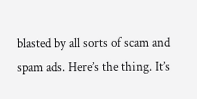blasted by all sorts of scam and spam ads. Here’s the thing. It’s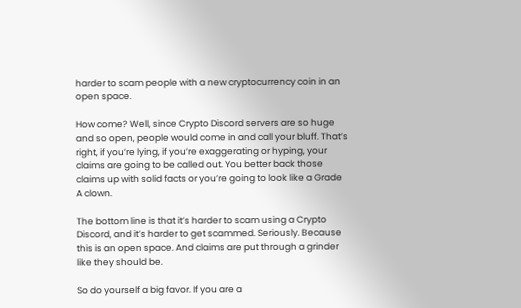harder to scam people with a new cryptocurrency coin in an open space.

How come? Well, since Crypto Discord servers are so huge and so open, people would come in and call your bluff. That’s right, if you’re lying, if you’re exaggerating or hyping, your claims are going to be called out. You better back those claims up with solid facts or you’re going to look like a Grade A clown.

The bottom line is that it’s harder to scam using a Crypto Discord, and it’s harder to get scammed. Seriously. Because this is an open space. And claims are put through a grinder like they should be.

So do yourself a big favor. If you are a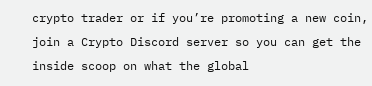crypto trader or if you’re promoting a new coin, join a Crypto Discord server so you can get the inside scoop on what the global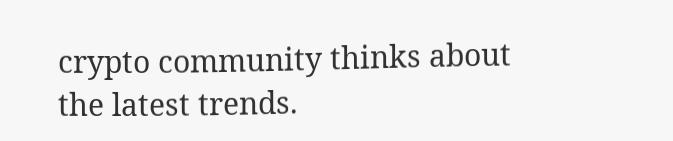crypto community thinks about the latest trends.